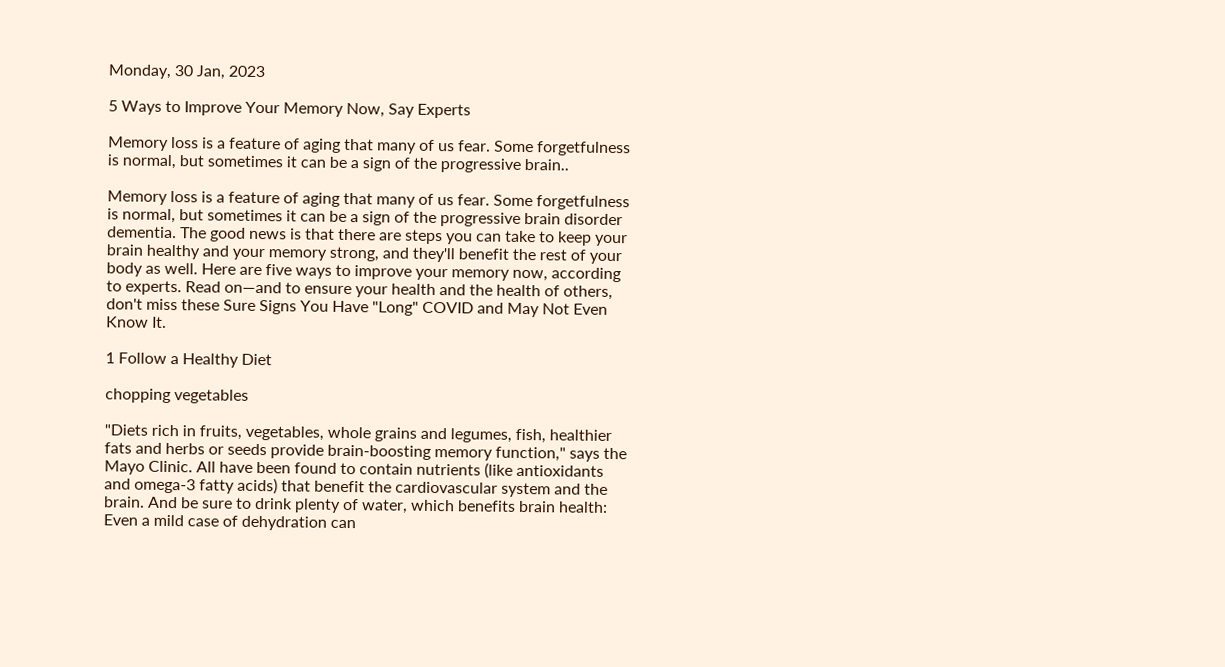Monday, 30 Jan, 2023

5 Ways to Improve Your Memory Now, Say Experts

Memory loss is a feature of aging that many of us fear. Some forgetfulness is normal, but sometimes it can be a sign of the progressive brain..

Memory loss is a feature of aging that many of us fear. Some forgetfulness is normal, but sometimes it can be a sign of the progressive brain disorder dementia. The good news is that there are steps you can take to keep your brain healthy and your memory strong, and they'll benefit the rest of your body as well. Here are five ways to improve your memory now, according to experts. Read on—and to ensure your health and the health of others, don't miss these Sure Signs You Have "Long" COVID and May Not Even Know It.

1 Follow a Healthy Diet

chopping vegetables

"Diets rich in fruits, vegetables, whole grains and legumes, fish, healthier fats and herbs or seeds provide brain-boosting memory function," says the Mayo Clinic. All have been found to contain nutrients (like antioxidants and omega-3 fatty acids) that benefit the cardiovascular system and the brain. And be sure to drink plenty of water, which benefits brain health: Even a mild case of dehydration can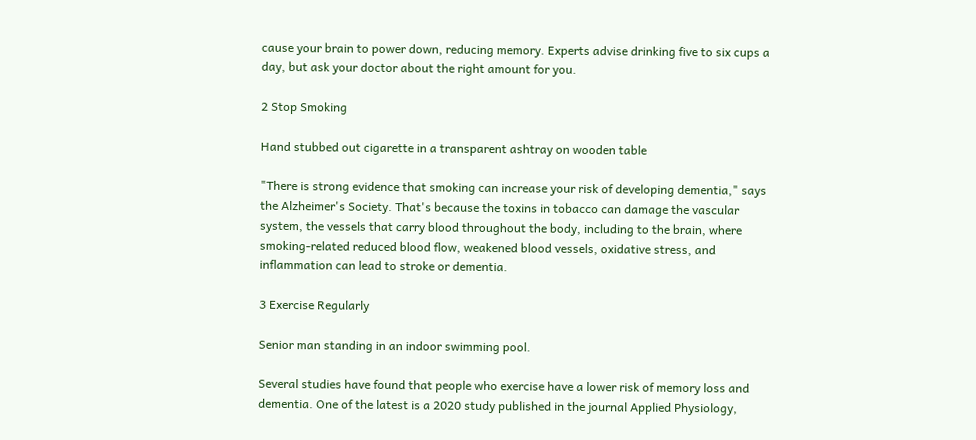cause your brain to power down, reducing memory. Experts advise drinking five to six cups a day, but ask your doctor about the right amount for you.

2 Stop Smoking

Hand stubbed out cigarette in a transparent ashtray on wooden table

"There is strong evidence that smoking can increase your risk of developing dementia," says the Alzheimer's Society. That's because the toxins in tobacco can damage the vascular system, the vessels that carry blood throughout the body, including to the brain, where smoking-related reduced blood flow, weakened blood vessels, oxidative stress, and inflammation can lead to stroke or dementia.

3 Exercise Regularly

Senior man standing in an indoor swimming pool.

Several studies have found that people who exercise have a lower risk of memory loss and dementia. One of the latest is a 2020 study published in the journal Applied Physiology,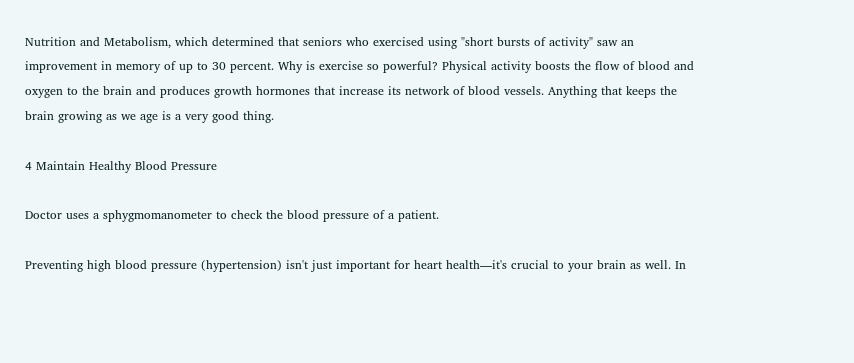Nutrition and Metabolism, which determined that seniors who exercised using "short bursts of activity" saw an improvement in memory of up to 30 percent. Why is exercise so powerful? Physical activity boosts the flow of blood and oxygen to the brain and produces growth hormones that increase its network of blood vessels. Anything that keeps the brain growing as we age is a very good thing.

4 Maintain Healthy Blood Pressure

Doctor uses a sphygmomanometer to check the blood pressure of a patient.

Preventing high blood pressure (hypertension) isn't just important for heart health—it's crucial to your brain as well. In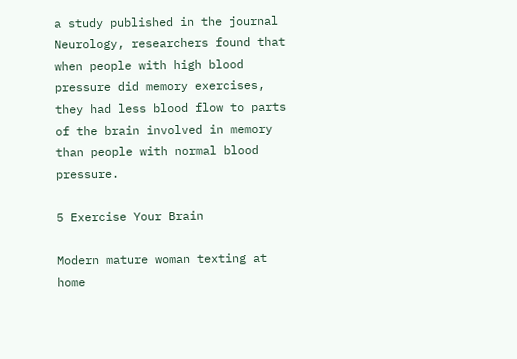a study published in the journal Neurology, researchers found that when people with high blood pressure did memory exercises, they had less blood flow to parts of the brain involved in memory than people with normal blood pressure.

5 Exercise Your Brain

Modern mature woman texting at home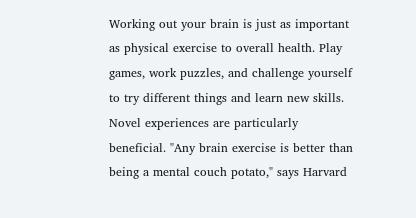Working out your brain is just as important as physical exercise to overall health. Play games, work puzzles, and challenge yourself to try different things and learn new skills. Novel experiences are particularly beneficial. "Any brain exercise is better than being a mental couch potato," says Harvard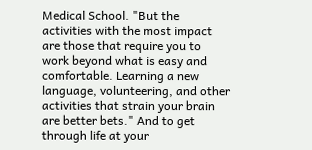Medical School. "But the activities with the most impact are those that require you to work beyond what is easy and comfortable. Learning a new language, volunteering, and other activities that strain your brain are better bets." And to get through life at your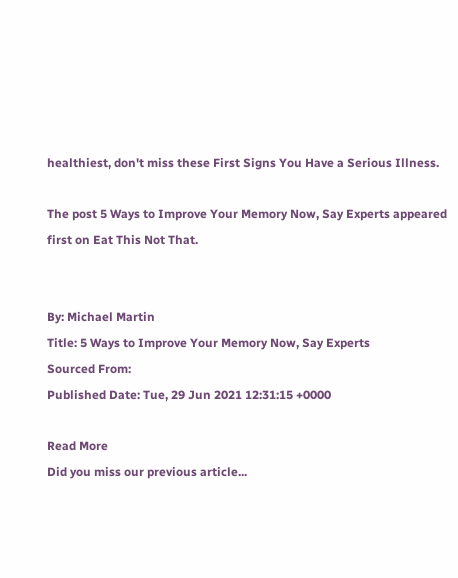healthiest, don't miss these First Signs You Have a Serious Illness.

The post 5 Ways to Improve Your Memory Now, Say Experts appeared first on Eat This Not That.


By: Michael Martin
Title: 5 Ways to Improve Your Memory Now, Say Experts
Sourced From:
Published Date: Tue, 29 Jun 2021 12:31:15 +0000

Read More
Did you miss our previous article...